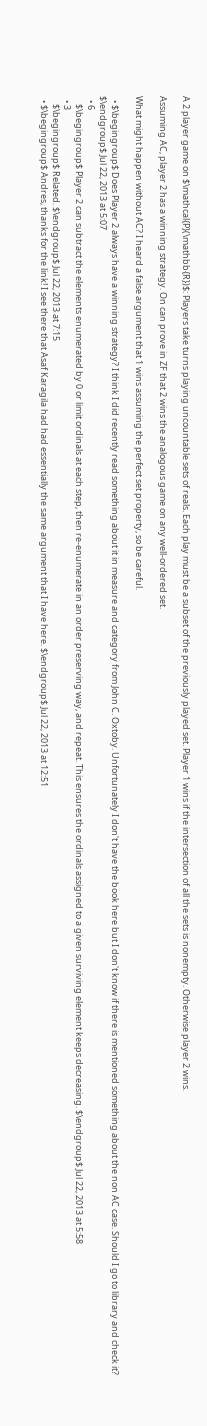A 2 player game on $\mathcal{P}(\mathbb{R})$: Players take turns playing uncountable sets of reals. Each play must be a subset of the previously played set. Player 1 wins if the intersection of all the sets is nonempty. Otherwise player 2 wins.

Assuming AC, player 2 has a winning strategy. On can prove in ZF that 2 wins the analogous game on any well-ordered set.

What might happen without AC? I heard a false argument that 1 wins assuming the perfect set property, so be careful.

  • $\begingroup$ Does Player 2 always have a winning strategy? I think I did recently read something about it in measure and category from John C. Oxtoby. Unfortunately I don't have the book here but I don't know if there is mentioned something about the non AC case. Should I go to library and check it? $\endgroup$ Jul 22, 2013 at 5:07
  • 6
    $\begingroup$ Player 2 can subtract the elements enumerated by 0 or limit ordinals at each step, then re-enumerate in an order preserving way, and repeat. This ensures the ordinals assigned to a given surviving element keeps decreasing. $\endgroup$ Jul 22, 2013 at 5:58
  • 3
    $\begingroup$ Related. $\endgroup$ Jul 22, 2013 at 7:15
  • $\begingroup$ Andres, thanks for the link! I see there that Asaf Karagila had had essentially the same argument that I have here. $\endgroup$ Jul 22, 2013 at 12:51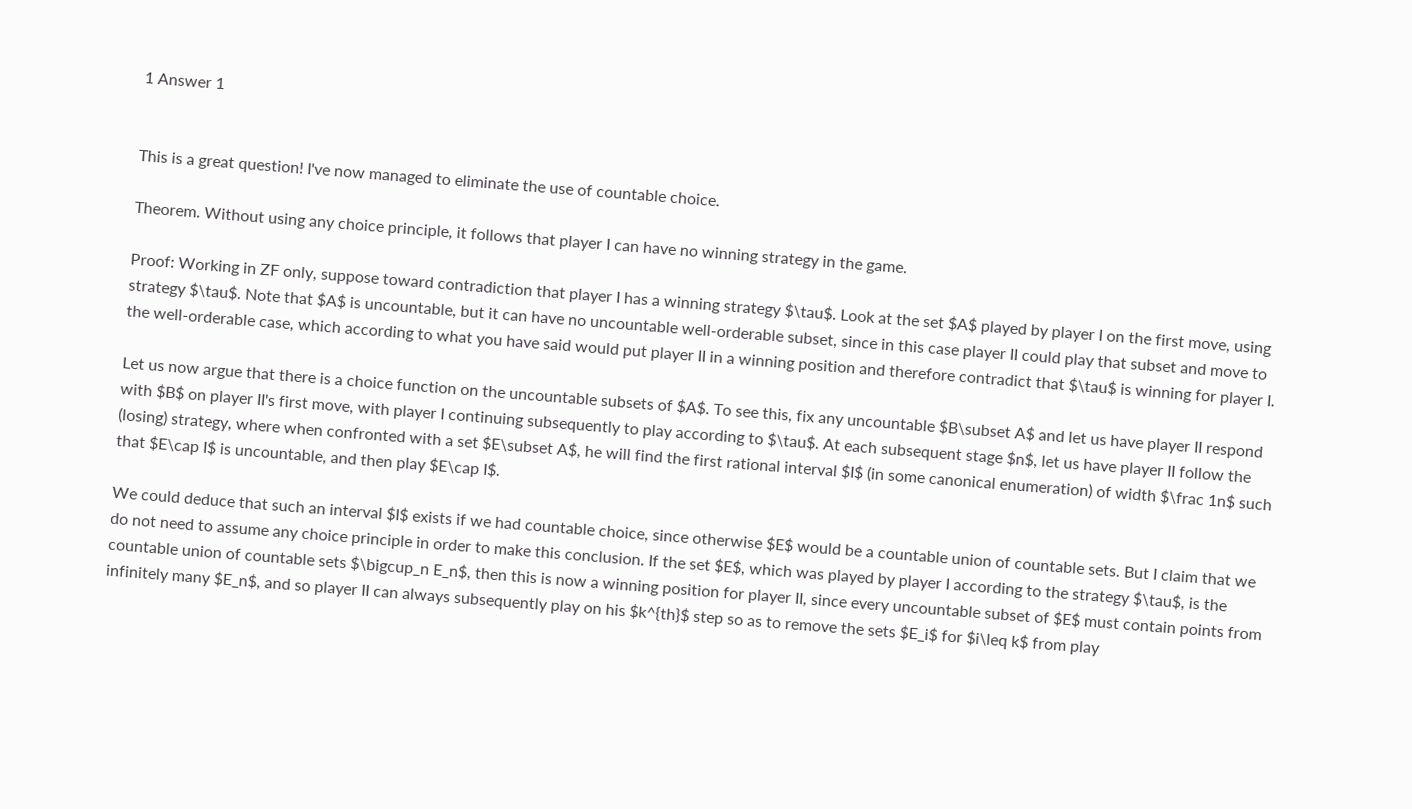1 Answer 1


This is a great question! I've now managed to eliminate the use of countable choice.

Theorem. Without using any choice principle, it follows that player I can have no winning strategy in the game.

Proof: Working in ZF only, suppose toward contradiction that player I has a winning strategy $\tau$. Look at the set $A$ played by player I on the first move, using strategy $\tau$. Note that $A$ is uncountable, but it can have no uncountable well-orderable subset, since in this case player II could play that subset and move to the well-orderable case, which according to what you have said would put player II in a winning position and therefore contradict that $\tau$ is winning for player I.

Let us now argue that there is a choice function on the uncountable subsets of $A$. To see this, fix any uncountable $B\subset A$ and let us have player II respond with $B$ on player II's first move, with player I continuing subsequently to play according to $\tau$. At each subsequent stage $n$, let us have player II follow the (losing) strategy, where when confronted with a set $E\subset A$, he will find the first rational interval $I$ (in some canonical enumeration) of width $\frac 1n$ such that $E\cap I$ is uncountable, and then play $E\cap I$.

We could deduce that such an interval $I$ exists if we had countable choice, since otherwise $E$ would be a countable union of countable sets. But I claim that we do not need to assume any choice principle in order to make this conclusion. If the set $E$, which was played by player I according to the strategy $\tau$, is the countable union of countable sets $\bigcup_n E_n$, then this is now a winning position for player II, since every uncountable subset of $E$ must contain points from infinitely many $E_n$, and so player II can always subsequently play on his $k^{th}$ step so as to remove the sets $E_i$ for $i\leq k$ from play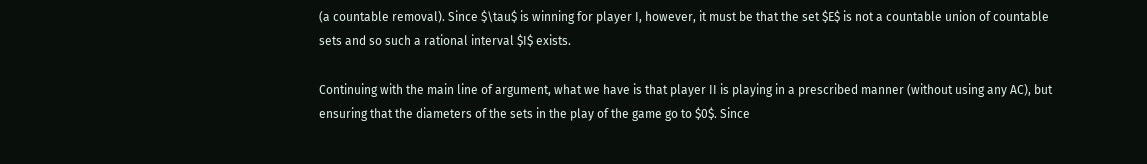(a countable removal). Since $\tau$ is winning for player I, however, it must be that the set $E$ is not a countable union of countable sets and so such a rational interval $I$ exists.

Continuing with the main line of argument, what we have is that player II is playing in a prescribed manner (without using any AC), but ensuring that the diameters of the sets in the play of the game go to $0$. Since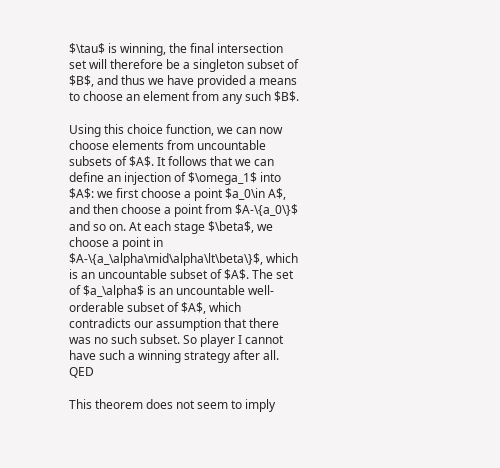$\tau$ is winning, the final intersection set will therefore be a singleton subset of $B$, and thus we have provided a means to choose an element from any such $B$.

Using this choice function, we can now choose elements from uncountable subsets of $A$. It follows that we can define an injection of $\omega_1$ into $A$: we first choose a point $a_0\in A$, and then choose a point from $A-\{a_0\}$ and so on. At each stage $\beta$, we choose a point in $A-\{a_\alpha\mid\alpha\lt\beta\}$, which is an uncountable subset of $A$. The set of $a_\alpha$ is an uncountable well-orderable subset of $A$, which contradicts our assumption that there was no such subset. So player I cannot have such a winning strategy after all. QED

This theorem does not seem to imply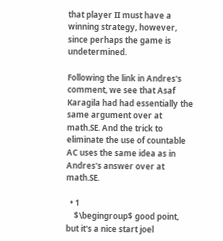that player II must have a winning strategy, however, since perhaps the game is undetermined.

Following the link in Andres's comment, we see that Asaf Karagila had had essentially the same argument over at math.SE. And the trick to eliminate the use of countable AC uses the same idea as in Andres's answer over at math.SE.

  • 1
    $\begingroup$ good point, but it's a nice start joel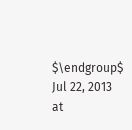$\endgroup$ Jul 22, 2013 at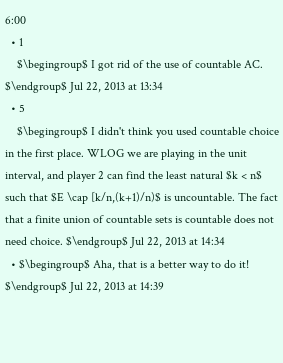6:00
  • 1
    $\begingroup$ I got rid of the use of countable AC. $\endgroup$ Jul 22, 2013 at 13:34
  • 5
    $\begingroup$ I didn't think you used countable choice in the first place. WLOG we are playing in the unit interval, and player 2 can find the least natural $k < n$ such that $E \cap [k/n,(k+1)/n)$ is uncountable. The fact that a finite union of countable sets is countable does not need choice. $\endgroup$ Jul 22, 2013 at 14:34
  • $\begingroup$ Aha, that is a better way to do it! $\endgroup$ Jul 22, 2013 at 14:39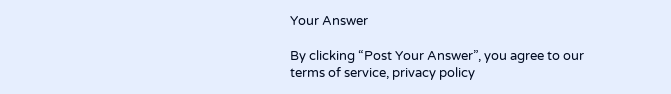Your Answer

By clicking “Post Your Answer”, you agree to our terms of service, privacy policy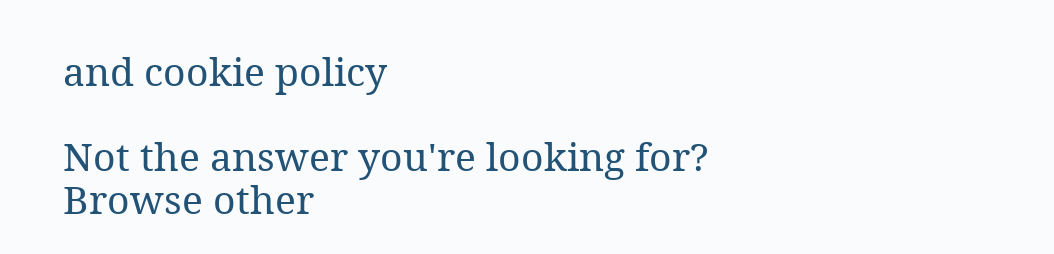and cookie policy

Not the answer you're looking for? Browse other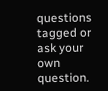questions tagged or ask your own question.